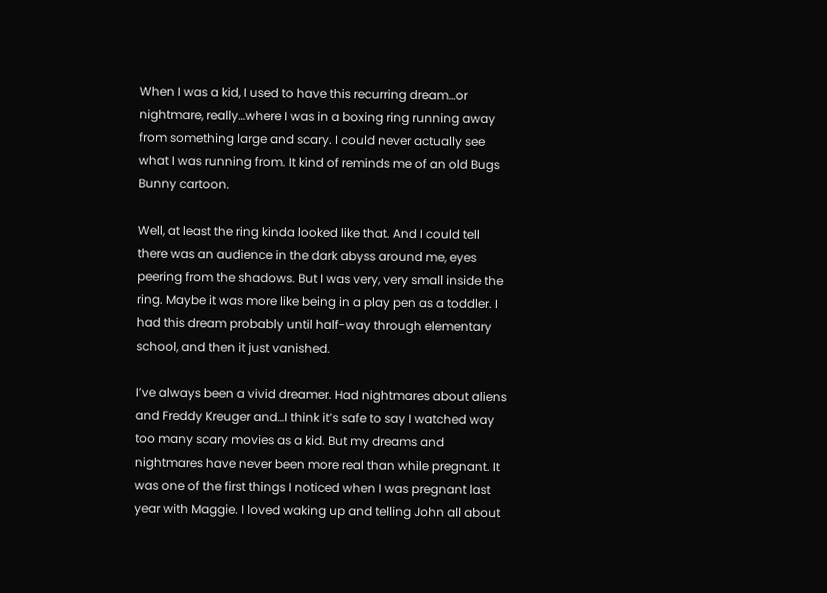When I was a kid, I used to have this recurring dream…or nightmare, really…where I was in a boxing ring running away from something large and scary. I could never actually see what I was running from. It kind of reminds me of an old Bugs Bunny cartoon.

Well, at least the ring kinda looked like that. And I could tell there was an audience in the dark abyss around me, eyes peering from the shadows. But I was very, very small inside the ring. Maybe it was more like being in a play pen as a toddler. I had this dream probably until half-way through elementary school, and then it just vanished.

I’ve always been a vivid dreamer. Had nightmares about aliens and Freddy Kreuger and…I think it’s safe to say I watched way too many scary movies as a kid. But my dreams and nightmares have never been more real than while pregnant. It was one of the first things I noticed when I was pregnant last year with Maggie. I loved waking up and telling John all about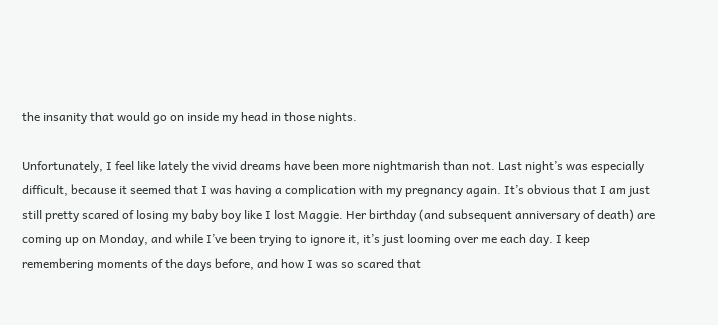the insanity that would go on inside my head in those nights.

Unfortunately, I feel like lately the vivid dreams have been more nightmarish than not. Last night’s was especially difficult, because it seemed that I was having a complication with my pregnancy again. It’s obvious that I am just still pretty scared of losing my baby boy like I lost Maggie. Her birthday (and subsequent anniversary of death) are coming up on Monday, and while I’ve been trying to ignore it, it’s just looming over me each day. I keep remembering moments of the days before, and how I was so scared that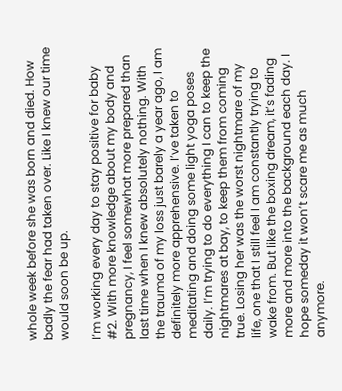whole week before she was born and died. How badly the fear had taken over. Like I knew our time would soon be up.

I’m working every day to stay positive for baby #2. With more knowledge about my body and pregnancy, I feel somewhat more prepared than last time when I knew absolutely nothing. With the trauma of my loss just barely a year ago, I am definitely more apprehensive. I’ve taken to meditating and doing some light yoga poses daily. I’m trying to do everything I can to keep the nightmares at bay, to keep them from coming true. Losing her was the worst nightmare of my life, one that I still feel I am constantly trying to wake from. But like the boxing dream, it’s fading more and more into the background each day. I hope someday it won’t scare me as much anymore.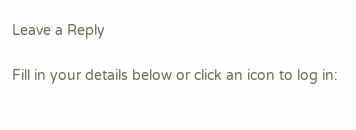Leave a Reply

Fill in your details below or click an icon to log in: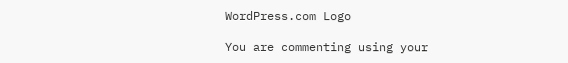WordPress.com Logo

You are commenting using your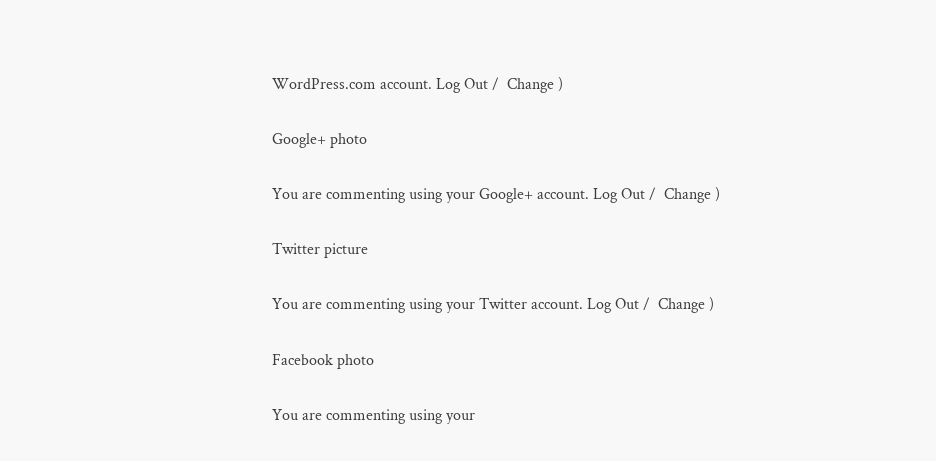WordPress.com account. Log Out /  Change )

Google+ photo

You are commenting using your Google+ account. Log Out /  Change )

Twitter picture

You are commenting using your Twitter account. Log Out /  Change )

Facebook photo

You are commenting using your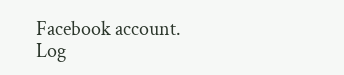Facebook account. Log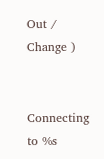Out /  Change )


Connecting to %s